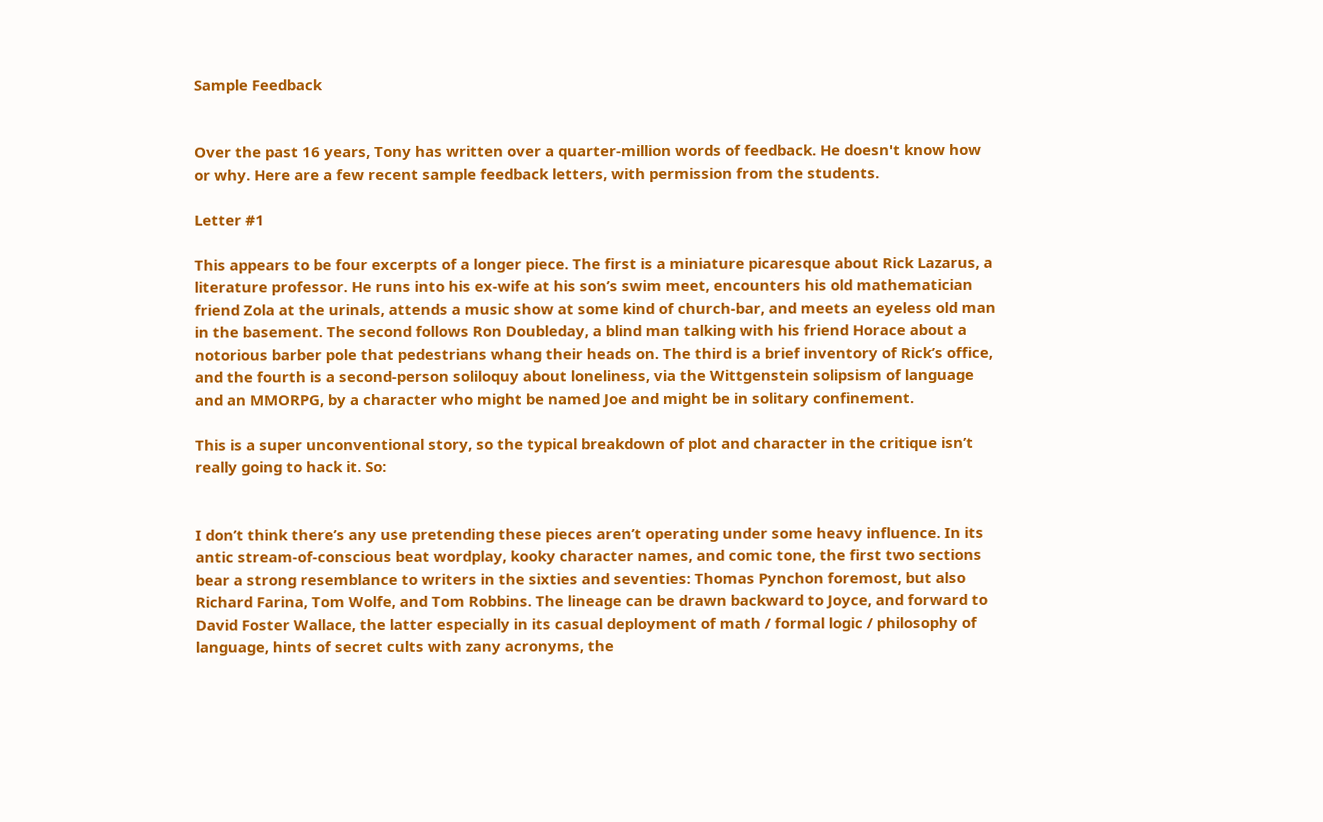Sample Feedback


Over the past 16 years, Tony has written over a quarter-million words of feedback. He doesn't know how or why. Here are a few recent sample feedback letters, with permission from the students.

Letter #1

This appears to be four excerpts of a longer piece. The first is a miniature picaresque about Rick Lazarus, a literature professor. He runs into his ex-wife at his son’s swim meet, encounters his old mathematician friend Zola at the urinals, attends a music show at some kind of church-bar, and meets an eyeless old man in the basement. The second follows Ron Doubleday, a blind man talking with his friend Horace about a notorious barber pole that pedestrians whang their heads on. The third is a brief inventory of Rick’s office, and the fourth is a second-person soliloquy about loneliness, via the Wittgenstein solipsism of language and an MMORPG, by a character who might be named Joe and might be in solitary confinement.

This is a super unconventional story, so the typical breakdown of plot and character in the critique isn’t really going to hack it. So:


I don’t think there’s any use pretending these pieces aren’t operating under some heavy influence. In its antic stream-of-conscious beat wordplay, kooky character names, and comic tone, the first two sections bear a strong resemblance to writers in the sixties and seventies: Thomas Pynchon foremost, but also Richard Farina, Tom Wolfe, and Tom Robbins. The lineage can be drawn backward to Joyce, and forward to David Foster Wallace, the latter especially in its casual deployment of math / formal logic / philosophy of language, hints of secret cults with zany acronyms, the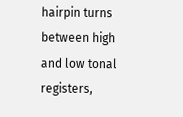hairpin turns between high and low tonal registers,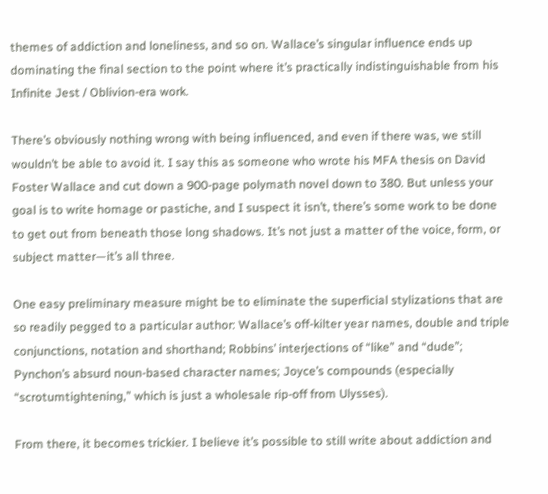themes of addiction and loneliness, and so on. Wallace’s singular influence ends up dominating the final section to the point where it’s practically indistinguishable from his Infinite Jest / Oblivion-era work.

There’s obviously nothing wrong with being influenced, and even if there was, we still wouldn’t be able to avoid it. I say this as someone who wrote his MFA thesis on David Foster Wallace and cut down a 900-page polymath novel down to 380. But unless your goal is to write homage or pastiche, and I suspect it isn’t, there’s some work to be done to get out from beneath those long shadows. It’s not just a matter of the voice, form, or subject matter—it’s all three.

One easy preliminary measure might be to eliminate the superficial stylizations that are so readily pegged to a particular author: Wallace’s off-kilter year names, double and triple conjunctions, notation and shorthand; Robbins’ interjections of “like” and “dude”; Pynchon’s absurd noun-based character names; Joyce’s compounds (especially “scrotumtightening,” which is just a wholesale rip-off from Ulysses).

From there, it becomes trickier. I believe it’s possible to still write about addiction and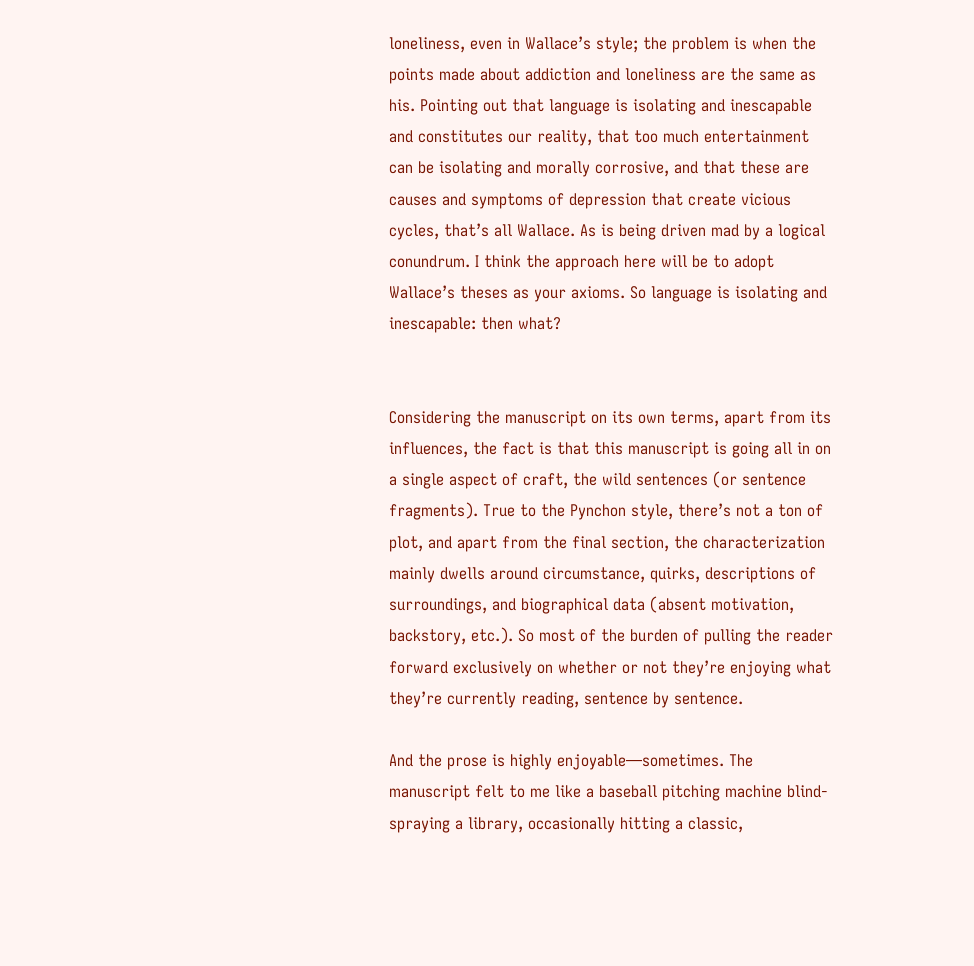loneliness, even in Wallace’s style; the problem is when the points made about addiction and loneliness are the same as his. Pointing out that language is isolating and inescapable and constitutes our reality, that too much entertainment can be isolating and morally corrosive, and that these are causes and symptoms of depression that create vicious cycles, that’s all Wallace. As is being driven mad by a logical conundrum. I think the approach here will be to adopt Wallace’s theses as your axioms. So language is isolating and inescapable: then what?


Considering the manuscript on its own terms, apart from its influences, the fact is that this manuscript is going all in on a single aspect of craft, the wild sentences (or sentence fragments). True to the Pynchon style, there’s not a ton of plot, and apart from the final section, the characterization mainly dwells around circumstance, quirks, descriptions of surroundings, and biographical data (absent motivation, backstory, etc.). So most of the burden of pulling the reader forward exclusively on whether or not they’re enjoying what they’re currently reading, sentence by sentence.

And the prose is highly enjoyable—sometimes. The manuscript felt to me like a baseball pitching machine blind-spraying a library, occasionally hitting a classic,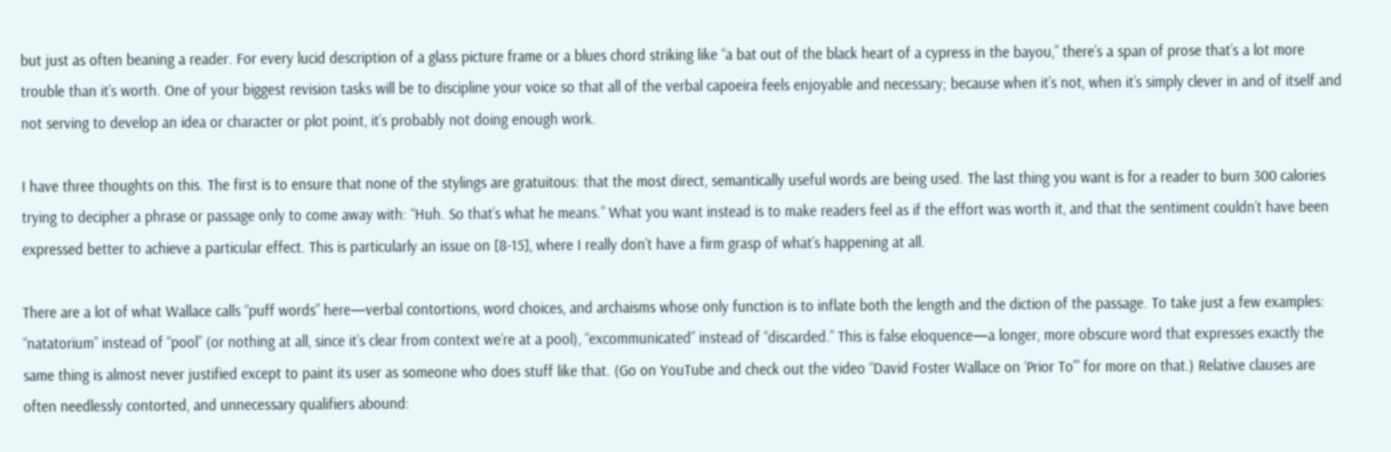but just as often beaning a reader. For every lucid description of a glass picture frame or a blues chord striking like “a bat out of the black heart of a cypress in the bayou,” there’s a span of prose that’s a lot more trouble than it’s worth. One of your biggest revision tasks will be to discipline your voice so that all of the verbal capoeira feels enjoyable and necessary; because when it’s not, when it’s simply clever in and of itself and not serving to develop an idea or character or plot point, it’s probably not doing enough work.

I have three thoughts on this. The first is to ensure that none of the stylings are gratuitous: that the most direct, semantically useful words are being used. The last thing you want is for a reader to burn 300 calories trying to decipher a phrase or passage only to come away with: “Huh. So that’s what he means.” What you want instead is to make readers feel as if the effort was worth it, and that the sentiment couldn’t have been expressed better to achieve a particular effect. This is particularly an issue on [8-15], where I really don’t have a firm grasp of what’s happening at all.

There are a lot of what Wallace calls “puff words” here—verbal contortions, word choices, and archaisms whose only function is to inflate both the length and the diction of the passage. To take just a few examples: “natatorium” instead of “pool” (or nothing at all, since it’s clear from context we’re at a pool), “excommunicated” instead of “discarded.” This is false eloquence—a longer, more obscure word that expresses exactly the same thing is almost never justified except to paint its user as someone who does stuff like that. (Go on YouTube and check out the video “David Foster Wallace on ‘Prior To’” for more on that.) Relative clauses are often needlessly contorted, and unnecessary qualifiers abound: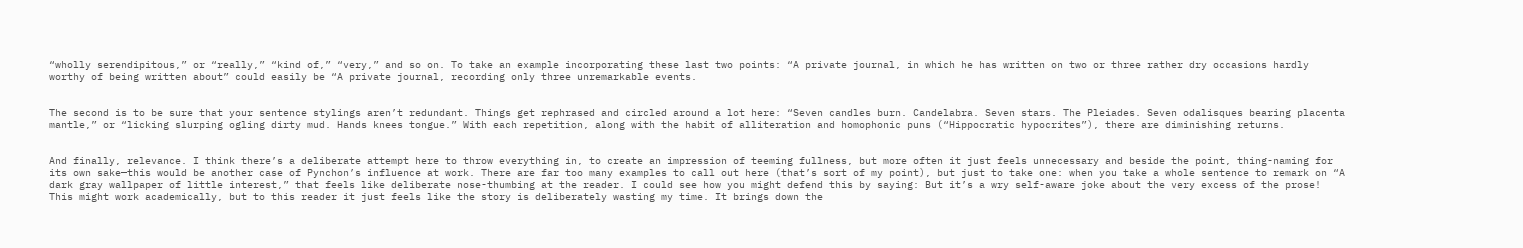“wholly serendipitous,” or “really,” “kind of,” “very,” and so on. To take an example incorporating these last two points: “A private journal, in which he has written on two or three rather dry occasions hardly worthy of being written about” could easily be “A private journal, recording only three unremarkable events.


The second is to be sure that your sentence stylings aren’t redundant. Things get rephrased and circled around a lot here: “Seven candles burn. Candelabra. Seven stars. The Pleiades. Seven odalisques bearing placenta mantle,” or “licking slurping ogling dirty mud. Hands knees tongue.” With each repetition, along with the habit of alliteration and homophonic puns (“Hippocratic hypocrites”), there are diminishing returns.


And finally, relevance. I think there’s a deliberate attempt here to throw everything in, to create an impression of teeming fullness, but more often it just feels unnecessary and beside the point, thing-naming for its own sake—this would be another case of Pynchon’s influence at work. There are far too many examples to call out here (that’s sort of my point), but just to take one: when you take a whole sentence to remark on “A dark gray wallpaper of little interest,” that feels like deliberate nose-thumbing at the reader. I could see how you might defend this by saying: But it’s a wry self-aware joke about the very excess of the prose! This might work academically, but to this reader it just feels like the story is deliberately wasting my time. It brings down the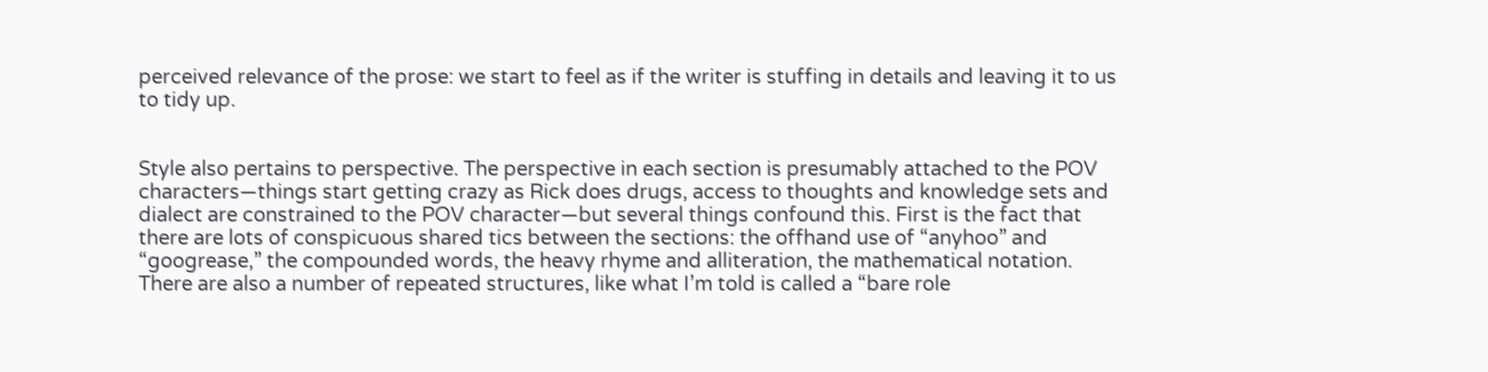perceived relevance of the prose: we start to feel as if the writer is stuffing in details and leaving it to us to tidy up.


Style also pertains to perspective. The perspective in each section is presumably attached to the POV characters—things start getting crazy as Rick does drugs, access to thoughts and knowledge sets and dialect are constrained to the POV character—but several things confound this. First is the fact that there are lots of conspicuous shared tics between the sections: the offhand use of “anyhoo” and “googrease,” the compounded words, the heavy rhyme and alliteration, the mathematical notation. There are also a number of repeated structures, like what I’m told is called a “bare role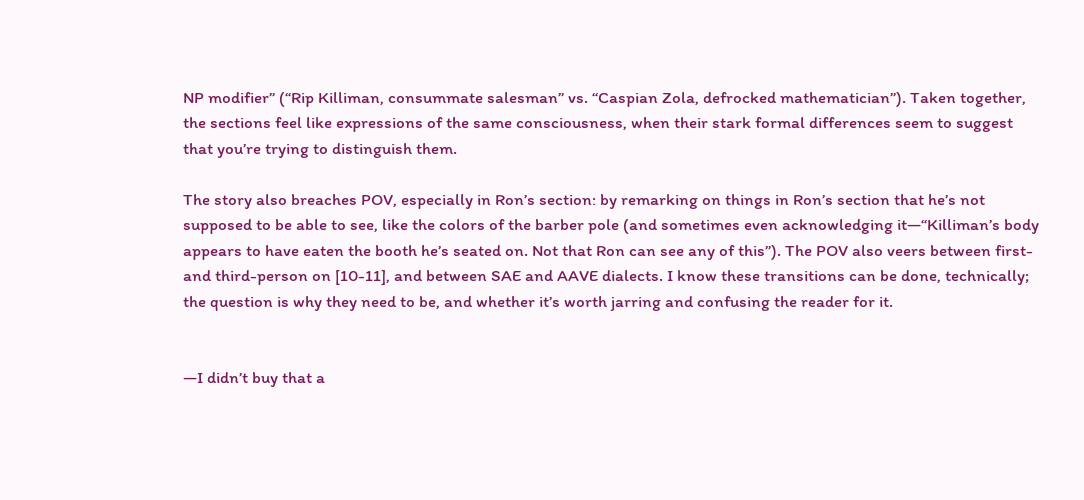NP modifier” (“Rip Killiman, consummate salesman” vs. “Caspian Zola, defrocked mathematician”). Taken together, the sections feel like expressions of the same consciousness, when their stark formal differences seem to suggest that you’re trying to distinguish them.

The story also breaches POV, especially in Ron’s section: by remarking on things in Ron’s section that he’s not supposed to be able to see, like the colors of the barber pole (and sometimes even acknowledging it—“Killiman’s body appears to have eaten the booth he’s seated on. Not that Ron can see any of this”). The POV also veers between first- and third-person on [10-11], and between SAE and AAVE dialects. I know these transitions can be done, technically; the question is why they need to be, and whether it’s worth jarring and confusing the reader for it.


—I didn’t buy that a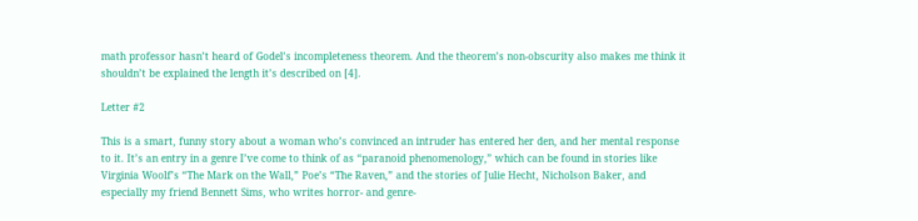math professor hasn’t heard of Godel’s incompleteness theorem. And the theorem’s non-obscurity also makes me think it shouldn’t be explained the length it’s described on [4].

Letter #2

This is a smart, funny story about a woman who’s convinced an intruder has entered her den, and her mental response to it. It’s an entry in a genre I’ve come to think of as “paranoid phenomenology,” which can be found in stories like Virginia Woolf’s “The Mark on the Wall,” Poe’s “The Raven,” and the stories of Julie Hecht, Nicholson Baker, and especially my friend Bennett Sims, who writes horror- and genre-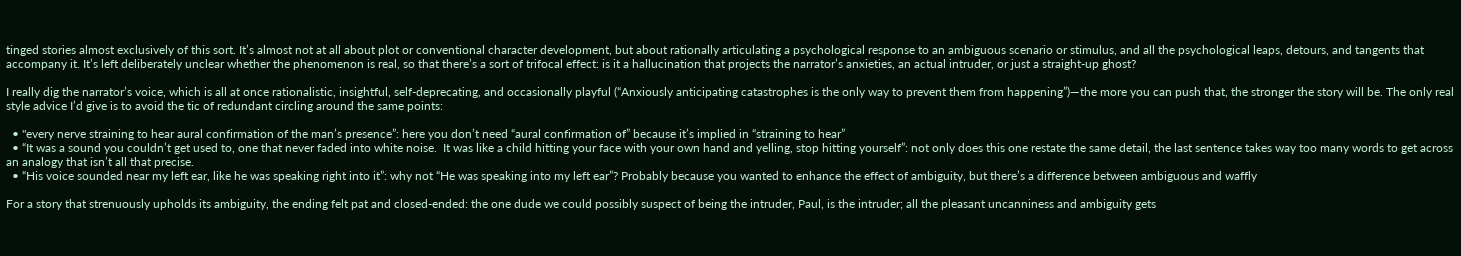tinged stories almost exclusively of this sort. It’s almost not at all about plot or conventional character development, but about rationally articulating a psychological response to an ambiguous scenario or stimulus, and all the psychological leaps, detours, and tangents that accompany it. It’s left deliberately unclear whether the phenomenon is real, so that there’s a sort of trifocal effect: is it a hallucination that projects the narrator’s anxieties, an actual intruder, or just a straight-up ghost?

I really dig the narrator’s voice, which is all at once rationalistic, insightful, self-deprecating, and occasionally playful (“Anxiously anticipating catastrophes is the only way to prevent them from happening”)—the more you can push that, the stronger the story will be. The only real style advice I’d give is to avoid the tic of redundant circling around the same points:

  • "every nerve straining to hear aural confirmation of the man’s presence”: here you don’t need “aural confirmation of” because it’s implied in “straining to hear”
  • “It was a sound you couldn’t get used to, one that never faded into white noise.  It was like a child hitting your face with your own hand and yelling, stop hitting yourself”: not only does this one restate the same detail, the last sentence takes way too many words to get across an analogy that isn’t all that precise.
  • “His voice sounded near my left ear, like he was speaking right into it”: why not “He was speaking into my left ear”? Probably because you wanted to enhance the effect of ambiguity, but there’s a difference between ambiguous and waffly

For a story that strenuously upholds its ambiguity, the ending felt pat and closed-ended: the one dude we could possibly suspect of being the intruder, Paul, is the intruder; all the pleasant uncanniness and ambiguity gets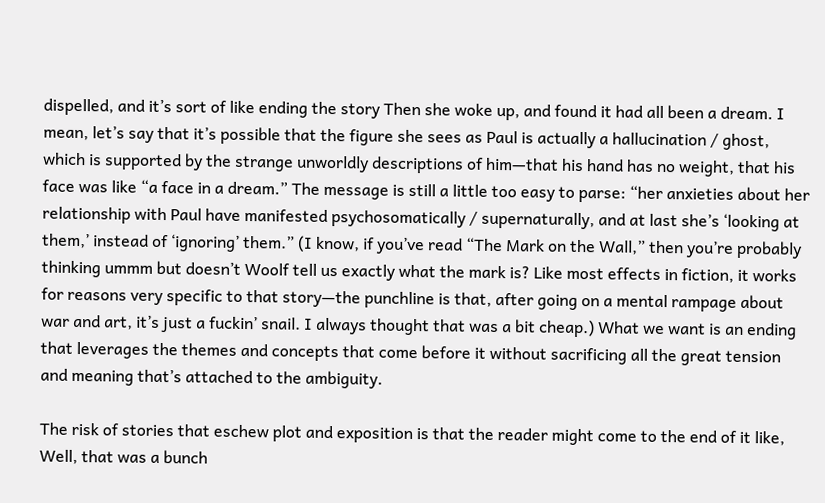dispelled, and it’s sort of like ending the story Then she woke up, and found it had all been a dream. I mean, let’s say that it’s possible that the figure she sees as Paul is actually a hallucination / ghost, which is supported by the strange unworldly descriptions of him—that his hand has no weight, that his face was like “a face in a dream.” The message is still a little too easy to parse: “her anxieties about her relationship with Paul have manifested psychosomatically / supernaturally, and at last she’s ‘looking at them,’ instead of ‘ignoring’ them.” (I know, if you’ve read “The Mark on the Wall,” then you’re probably thinking ummm but doesn’t Woolf tell us exactly what the mark is? Like most effects in fiction, it works for reasons very specific to that story—the punchline is that, after going on a mental rampage about war and art, it’s just a fuckin’ snail. I always thought that was a bit cheap.) What we want is an ending that leverages the themes and concepts that come before it without sacrificing all the great tension and meaning that’s attached to the ambiguity.

The risk of stories that eschew plot and exposition is that the reader might come to the end of it like, Well, that was a bunch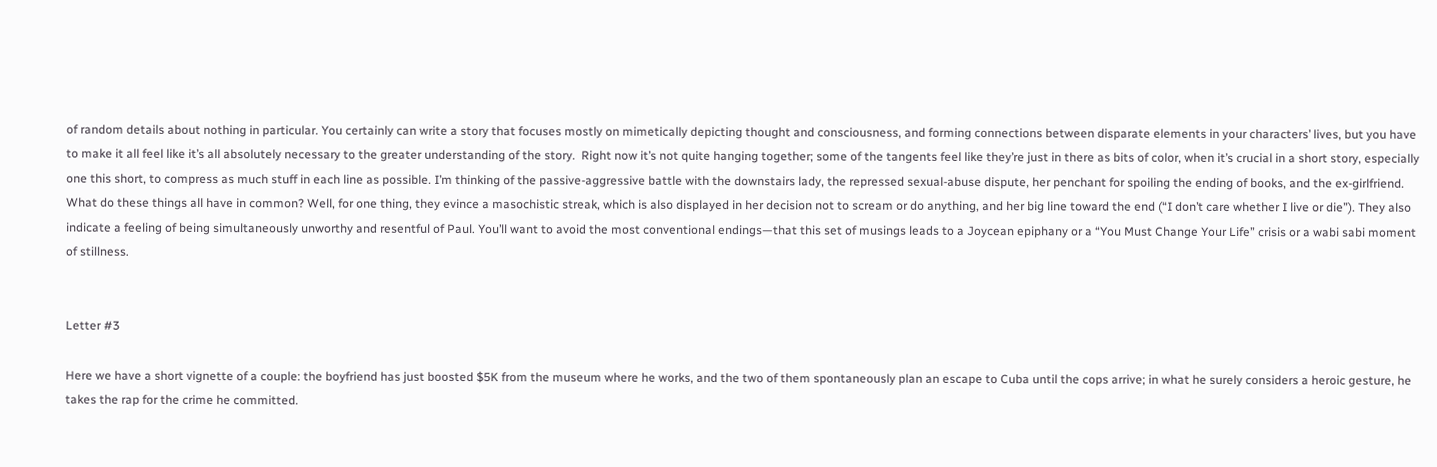of random details about nothing in particular. You certainly can write a story that focuses mostly on mimetically depicting thought and consciousness, and forming connections between disparate elements in your characters’ lives, but you have to make it all feel like it’s all absolutely necessary to the greater understanding of the story.  Right now it’s not quite hanging together; some of the tangents feel like they’re just in there as bits of color, when it’s crucial in a short story, especially one this short, to compress as much stuff in each line as possible. I’m thinking of the passive-aggressive battle with the downstairs lady, the repressed sexual-abuse dispute, her penchant for spoiling the ending of books, and the ex-girlfriend. What do these things all have in common? Well, for one thing, they evince a masochistic streak, which is also displayed in her decision not to scream or do anything, and her big line toward the end (“I don’t care whether I live or die”). They also indicate a feeling of being simultaneously unworthy and resentful of Paul. You’ll want to avoid the most conventional endings—that this set of musings leads to a Joycean epiphany or a “You Must Change Your Life” crisis or a wabi sabi moment of stillness.


Letter #3

Here we have a short vignette of a couple: the boyfriend has just boosted $5K from the museum where he works, and the two of them spontaneously plan an escape to Cuba until the cops arrive; in what he surely considers a heroic gesture, he takes the rap for the crime he committed.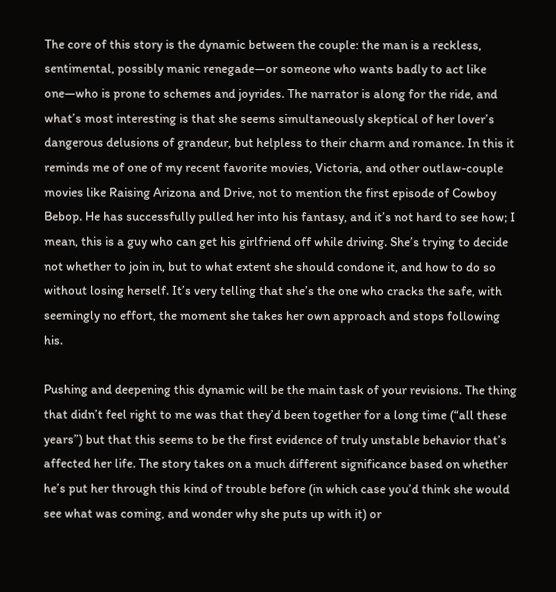The core of this story is the dynamic between the couple: the man is a reckless, sentimental, possibly manic renegade—or someone who wants badly to act like one—who is prone to schemes and joyrides. The narrator is along for the ride, and what’s most interesting is that she seems simultaneously skeptical of her lover’s dangerous delusions of grandeur, but helpless to their charm and romance. In this it reminds me of one of my recent favorite movies, Victoria, and other outlaw-couple movies like Raising Arizona and Drive, not to mention the first episode of Cowboy Bebop. He has successfully pulled her into his fantasy, and it’s not hard to see how; I mean, this is a guy who can get his girlfriend off while driving. She’s trying to decide not whether to join in, but to what extent she should condone it, and how to do so without losing herself. It’s very telling that she’s the one who cracks the safe, with seemingly no effort, the moment she takes her own approach and stops following his.

Pushing and deepening this dynamic will be the main task of your revisions. The thing that didn’t feel right to me was that they’d been together for a long time (“all these years”) but that this seems to be the first evidence of truly unstable behavior that’s affected her life. The story takes on a much different significance based on whether he’s put her through this kind of trouble before (in which case you’d think she would see what was coming, and wonder why she puts up with it) or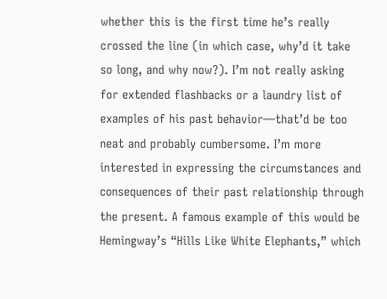whether this is the first time he’s really crossed the line (in which case, why’d it take so long, and why now?). I’m not really asking for extended flashbacks or a laundry list of examples of his past behavior—that’d be too neat and probably cumbersome. I’m more interested in expressing the circumstances and consequences of their past relationship through the present. A famous example of this would be Hemingway’s “Hills Like White Elephants,” which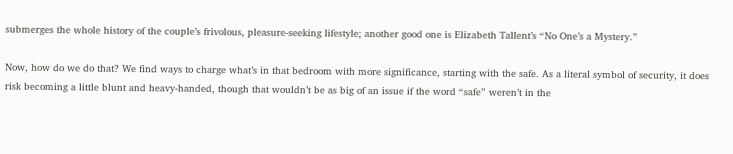submerges the whole history of the couple’s frivolous, pleasure-seeking lifestyle; another good one is Elizabeth Tallent’s “No One’s a Mystery.”

Now, how do we do that? We find ways to charge what’s in that bedroom with more significance, starting with the safe. As a literal symbol of security, it does risk becoming a little blunt and heavy-handed, though that wouldn’t be as big of an issue if the word “safe” weren’t in the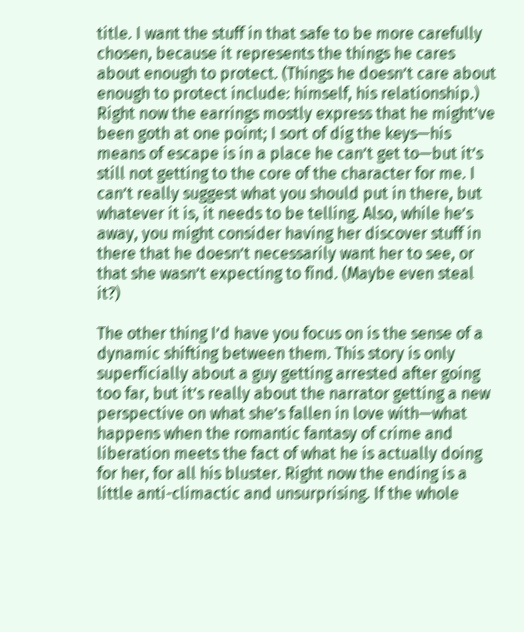title. I want the stuff in that safe to be more carefully chosen, because it represents the things he cares about enough to protect. (Things he doesn’t care about enough to protect include: himself, his relationship.) Right now the earrings mostly express that he might’ve been goth at one point; I sort of dig the keys—his means of escape is in a place he can’t get to—but it’s still not getting to the core of the character for me. I can’t really suggest what you should put in there, but whatever it is, it needs to be telling. Also, while he’s away, you might consider having her discover stuff in there that he doesn’t necessarily want her to see, or that she wasn’t expecting to find. (Maybe even steal it?)

The other thing I’d have you focus on is the sense of a dynamic shifting between them. This story is only superficially about a guy getting arrested after going too far, but it’s really about the narrator getting a new perspective on what she’s fallen in love with—what happens when the romantic fantasy of crime and liberation meets the fact of what he is actually doing for her, for all his bluster. Right now the ending is a little anti-climactic and unsurprising. If the whole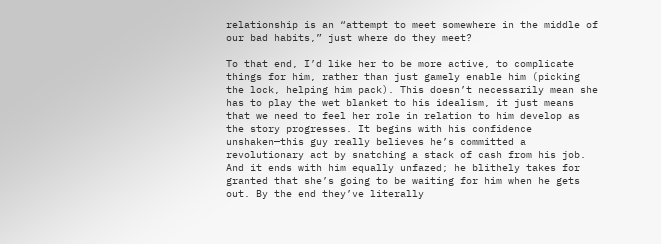relationship is an “attempt to meet somewhere in the middle of our bad habits,” just where do they meet?

To that end, I’d like her to be more active, to complicate things for him, rather than just gamely enable him (picking the lock, helping him pack). This doesn’t necessarily mean she has to play the wet blanket to his idealism, it just means that we need to feel her role in relation to him develop as the story progresses. It begins with his confidence unshaken—this guy really believes he’s committed a revolutionary act by snatching a stack of cash from his job. And it ends with him equally unfazed; he blithely takes for granted that she’s going to be waiting for him when he gets out. By the end they’ve literally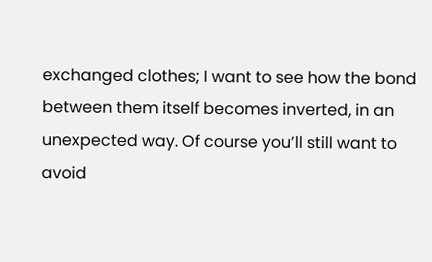exchanged clothes; I want to see how the bond between them itself becomes inverted, in an unexpected way. Of course you’ll still want to avoid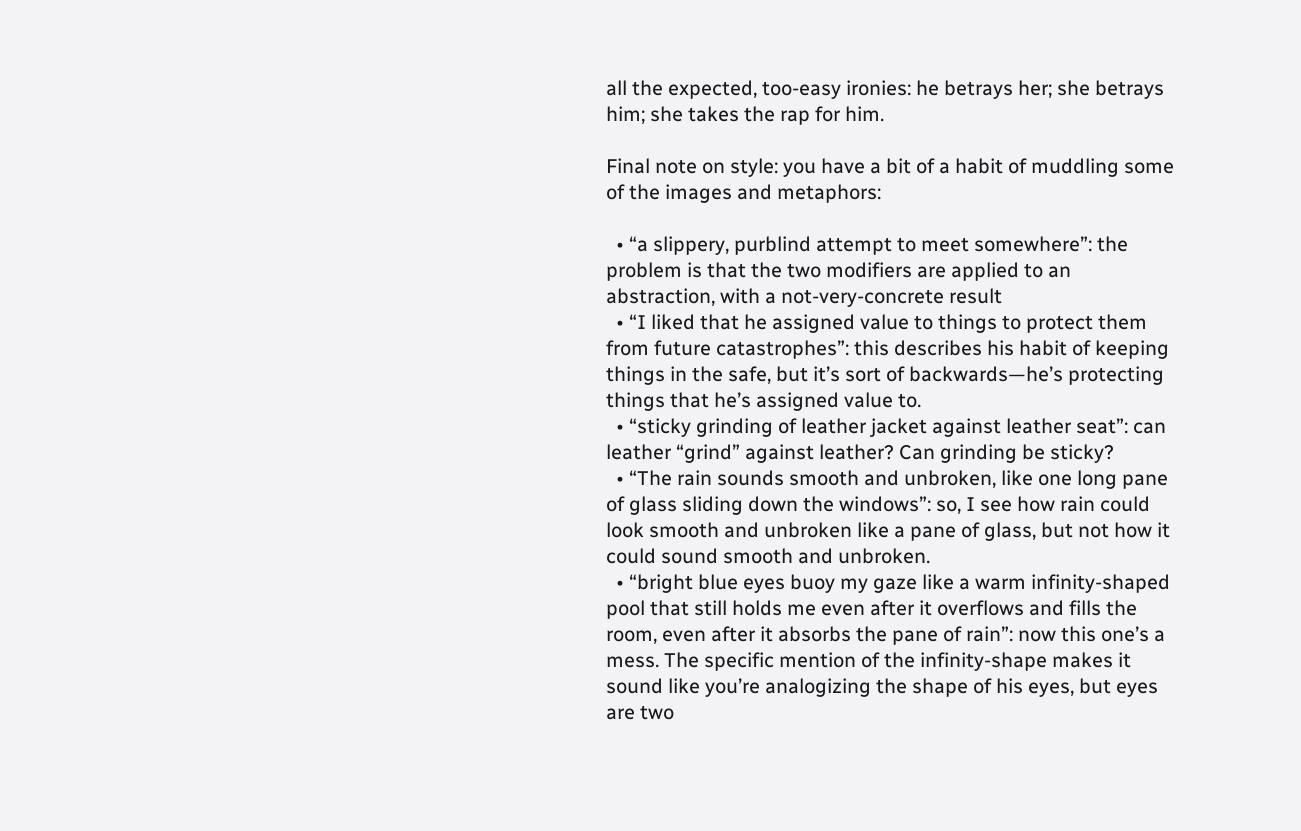all the expected, too-easy ironies: he betrays her; she betrays him; she takes the rap for him.

Final note on style: you have a bit of a habit of muddling some of the images and metaphors:

  • “a slippery, purblind attempt to meet somewhere”: the problem is that the two modifiers are applied to an abstraction, with a not-very-concrete result
  • “I liked that he assigned value to things to protect them from future catastrophes”: this describes his habit of keeping things in the safe, but it’s sort of backwards—he’s protecting things that he’s assigned value to.
  • “sticky grinding of leather jacket against leather seat”: can leather “grind” against leather? Can grinding be sticky?
  • “The rain sounds smooth and unbroken, like one long pane of glass sliding down the windows”: so, I see how rain could look smooth and unbroken like a pane of glass, but not how it could sound smooth and unbroken.
  • “bright blue eyes buoy my gaze like a warm infinity-shaped pool that still holds me even after it overflows and fills the room, even after it absorbs the pane of rain”: now this one’s a mess. The specific mention of the infinity-shape makes it sound like you’re analogizing the shape of his eyes, but eyes are two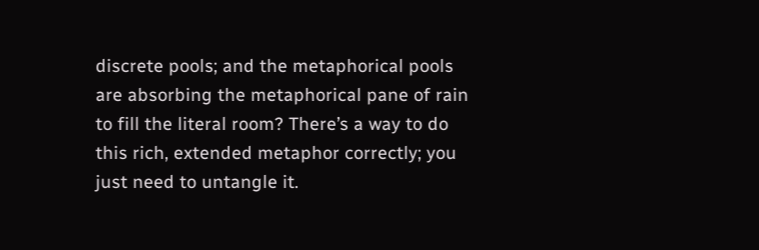discrete pools; and the metaphorical pools are absorbing the metaphorical pane of rain to fill the literal room? There’s a way to do this rich, extended metaphor correctly; you just need to untangle it.